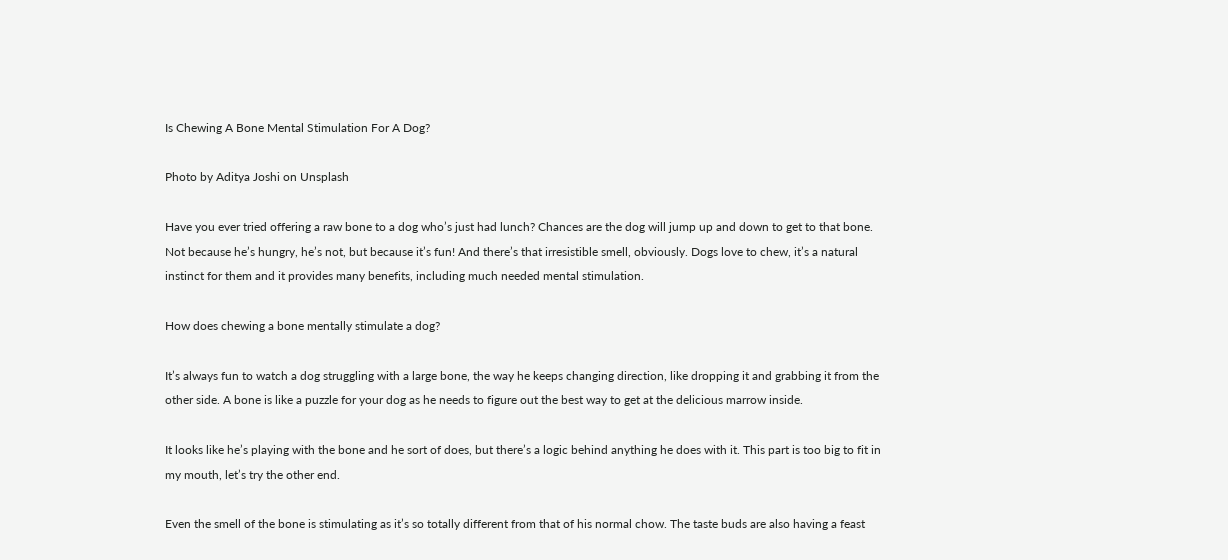Is Chewing A Bone Mental Stimulation For A Dog?

Photo by Aditya Joshi on Unsplash

Have you ever tried offering a raw bone to a dog who’s just had lunch? Chances are the dog will jump up and down to get to that bone. Not because he’s hungry, he’s not, but because it’s fun! And there’s that irresistible smell, obviously. Dogs love to chew, it’s a natural instinct for them and it provides many benefits, including much needed mental stimulation.

How does chewing a bone mentally stimulate a dog?

It’s always fun to watch a dog struggling with a large bone, the way he keeps changing direction, like dropping it and grabbing it from the other side. A bone is like a puzzle for your dog as he needs to figure out the best way to get at the delicious marrow inside.

It looks like he’s playing with the bone and he sort of does, but there’s a logic behind anything he does with it. This part is too big to fit in my mouth, let’s try the other end.

Even the smell of the bone is stimulating as it’s so totally different from that of his normal chow. The taste buds are also having a feast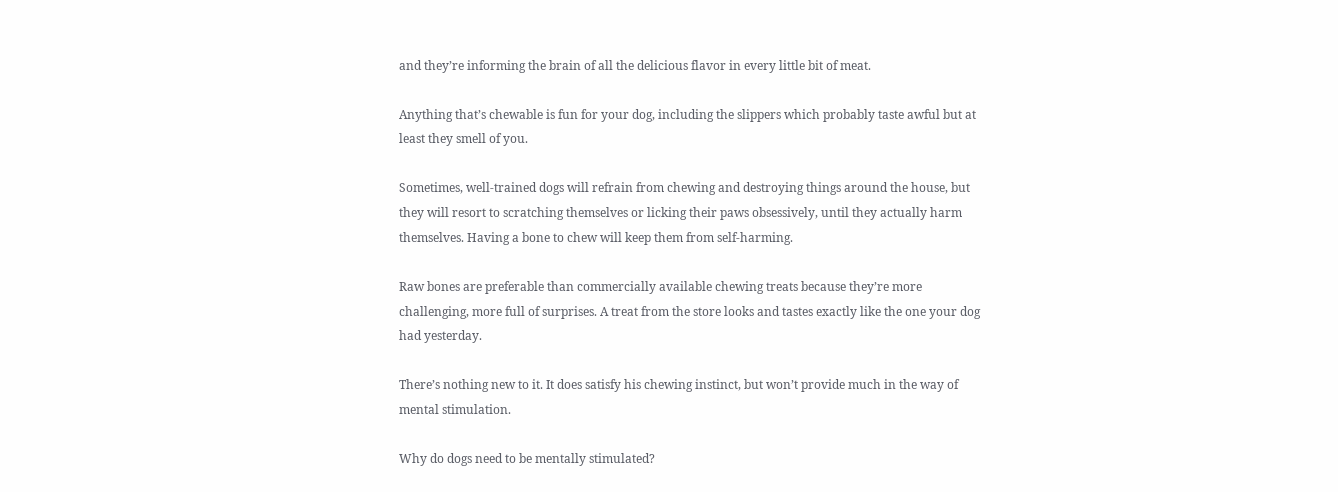and they’re informing the brain of all the delicious flavor in every little bit of meat.

Anything that’s chewable is fun for your dog, including the slippers which probably taste awful but at least they smell of you.

Sometimes, well-trained dogs will refrain from chewing and destroying things around the house, but they will resort to scratching themselves or licking their paws obsessively, until they actually harm themselves. Having a bone to chew will keep them from self-harming.

Raw bones are preferable than commercially available chewing treats because they’re more challenging, more full of surprises. A treat from the store looks and tastes exactly like the one your dog had yesterday.

There’s nothing new to it. It does satisfy his chewing instinct, but won’t provide much in the way of mental stimulation.

Why do dogs need to be mentally stimulated?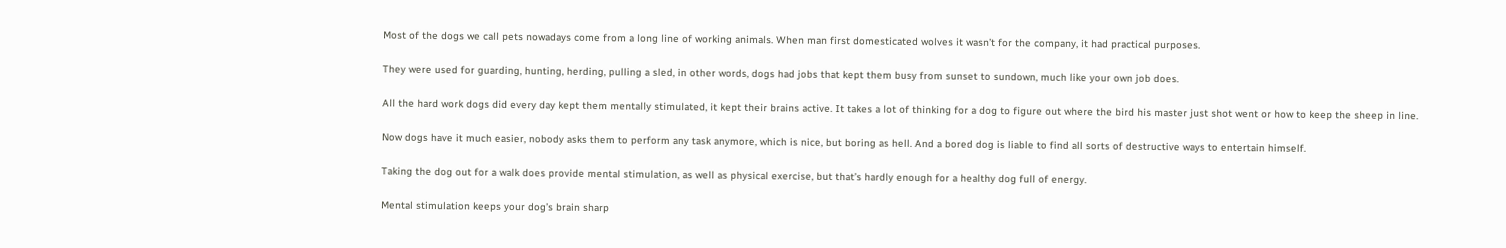Most of the dogs we call pets nowadays come from a long line of working animals. When man first domesticated wolves it wasn’t for the company, it had practical purposes.

They were used for guarding, hunting, herding, pulling a sled, in other words, dogs had jobs that kept them busy from sunset to sundown, much like your own job does.

All the hard work dogs did every day kept them mentally stimulated, it kept their brains active. It takes a lot of thinking for a dog to figure out where the bird his master just shot went or how to keep the sheep in line.

Now dogs have it much easier, nobody asks them to perform any task anymore, which is nice, but boring as hell. And a bored dog is liable to find all sorts of destructive ways to entertain himself.

Taking the dog out for a walk does provide mental stimulation, as well as physical exercise, but that’s hardly enough for a healthy dog full of energy.

Mental stimulation keeps your dog’s brain sharp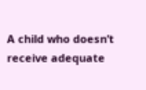A child who doesn’t receive adequate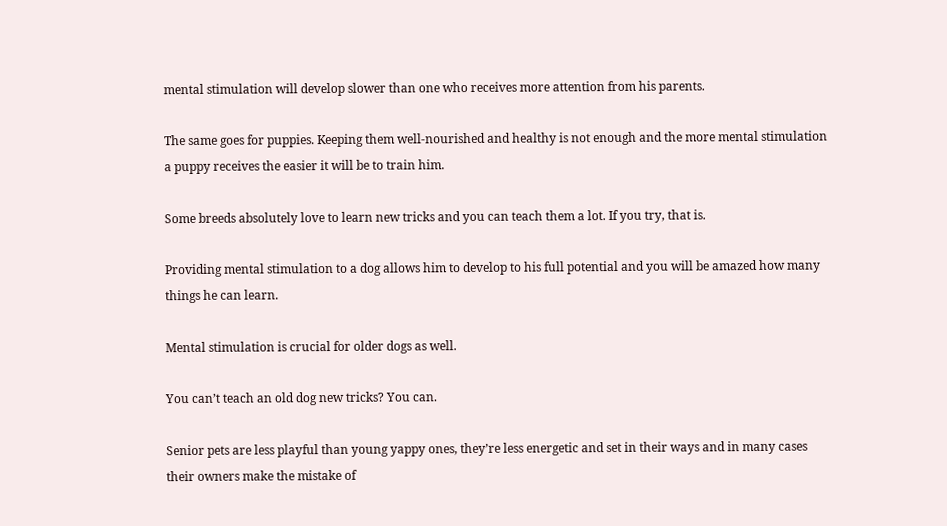mental stimulation will develop slower than one who receives more attention from his parents.

The same goes for puppies. Keeping them well-nourished and healthy is not enough and the more mental stimulation a puppy receives the easier it will be to train him.

Some breeds absolutely love to learn new tricks and you can teach them a lot. If you try, that is.

Providing mental stimulation to a dog allows him to develop to his full potential and you will be amazed how many things he can learn.

Mental stimulation is crucial for older dogs as well.

You can’t teach an old dog new tricks? You can.

Senior pets are less playful than young yappy ones, they’re less energetic and set in their ways and in many cases their owners make the mistake of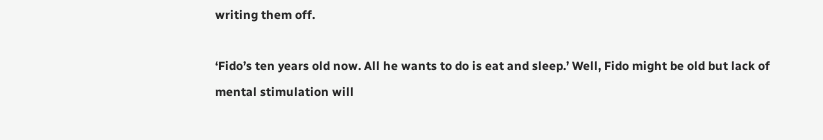writing them off.

‘Fido’s ten years old now. All he wants to do is eat and sleep.’ Well, Fido might be old but lack of mental stimulation will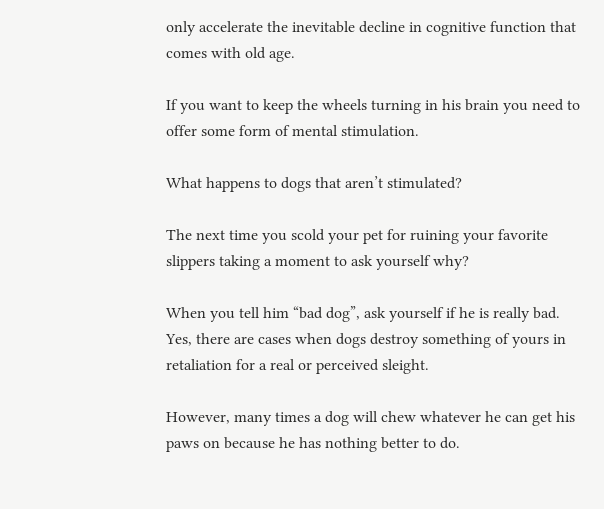only accelerate the inevitable decline in cognitive function that comes with old age.

If you want to keep the wheels turning in his brain you need to offer some form of mental stimulation.

What happens to dogs that aren’t stimulated?

The next time you scold your pet for ruining your favorite slippers taking a moment to ask yourself why?

When you tell him “bad dog”, ask yourself if he is really bad. Yes, there are cases when dogs destroy something of yours in retaliation for a real or perceived sleight.

However, many times a dog will chew whatever he can get his paws on because he has nothing better to do.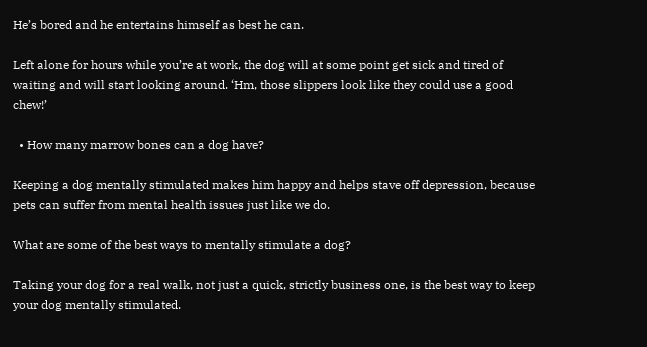He’s bored and he entertains himself as best he can.

Left alone for hours while you’re at work, the dog will at some point get sick and tired of waiting and will start looking around. ‘Hm, those slippers look like they could use a good chew!’

  • How many marrow bones can a dog have?

Keeping a dog mentally stimulated makes him happy and helps stave off depression, because pets can suffer from mental health issues just like we do.

What are some of the best ways to mentally stimulate a dog?

Taking your dog for a real walk, not just a quick, strictly business one, is the best way to keep your dog mentally stimulated.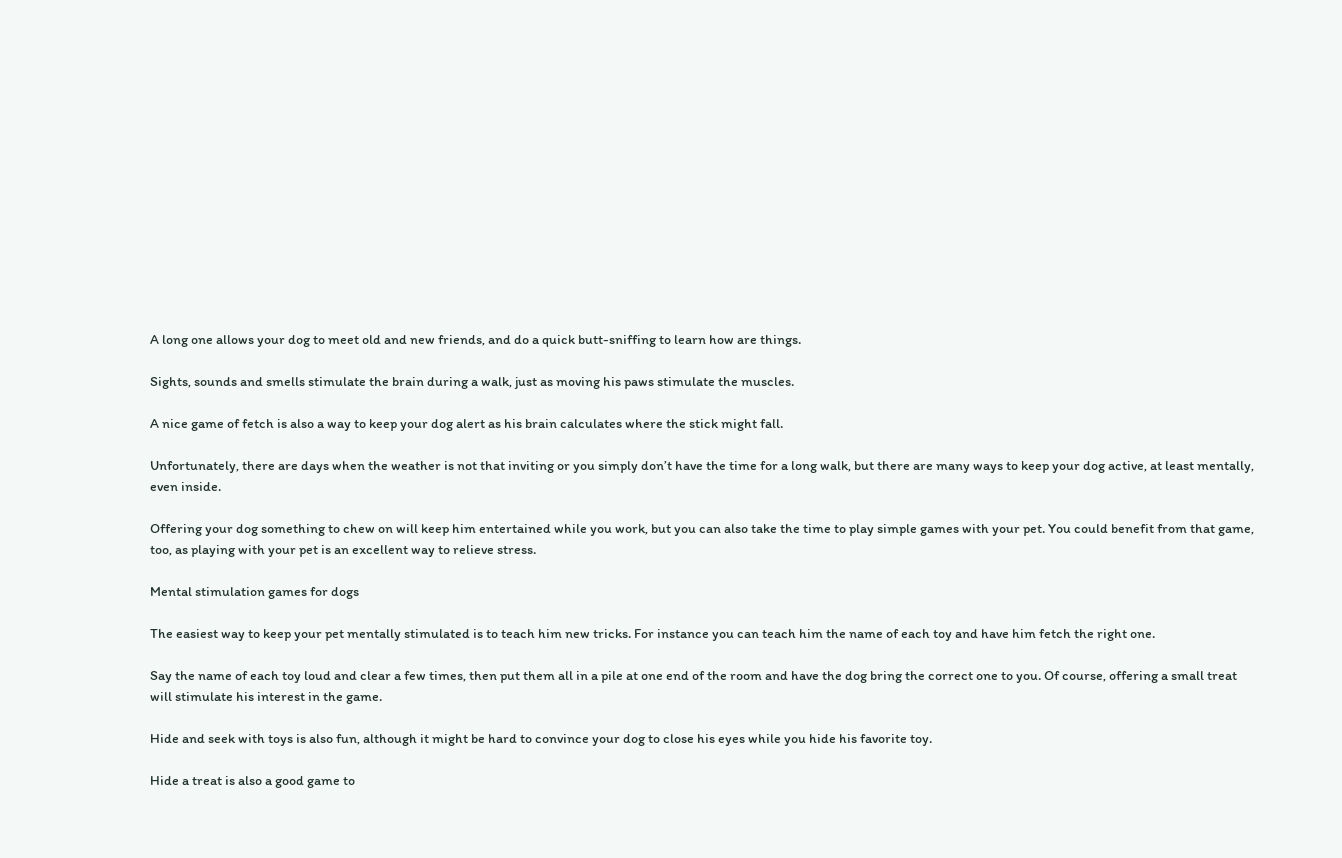A long one allows your dog to meet old and new friends, and do a quick butt-sniffing to learn how are things.

Sights, sounds and smells stimulate the brain during a walk, just as moving his paws stimulate the muscles.

A nice game of fetch is also a way to keep your dog alert as his brain calculates where the stick might fall.

Unfortunately, there are days when the weather is not that inviting or you simply don’t have the time for a long walk, but there are many ways to keep your dog active, at least mentally, even inside.

Offering your dog something to chew on will keep him entertained while you work, but you can also take the time to play simple games with your pet. You could benefit from that game, too, as playing with your pet is an excellent way to relieve stress.

Mental stimulation games for dogs

The easiest way to keep your pet mentally stimulated is to teach him new tricks. For instance you can teach him the name of each toy and have him fetch the right one.

Say the name of each toy loud and clear a few times, then put them all in a pile at one end of the room and have the dog bring the correct one to you. Of course, offering a small treat will stimulate his interest in the game.

Hide and seek with toys is also fun, although it might be hard to convince your dog to close his eyes while you hide his favorite toy.

Hide a treat is also a good game to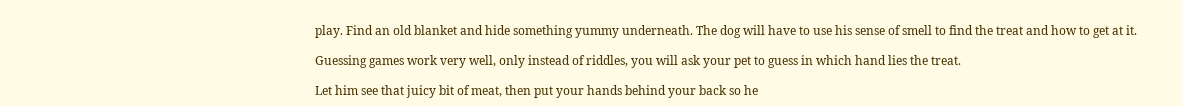play. Find an old blanket and hide something yummy underneath. The dog will have to use his sense of smell to find the treat and how to get at it.

Guessing games work very well, only instead of riddles, you will ask your pet to guess in which hand lies the treat.

Let him see that juicy bit of meat, then put your hands behind your back so he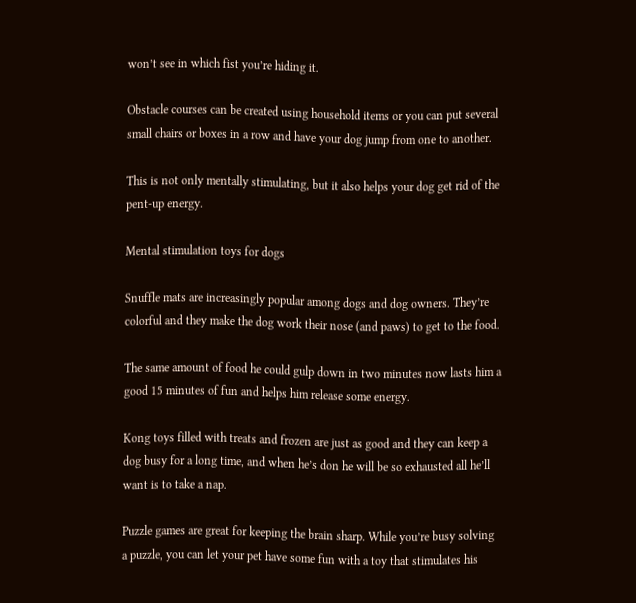won’t see in which fist you’re hiding it.

Obstacle courses can be created using household items or you can put several small chairs or boxes in a row and have your dog jump from one to another.

This is not only mentally stimulating, but it also helps your dog get rid of the pent-up energy.

Mental stimulation toys for dogs

Snuffle mats are increasingly popular among dogs and dog owners. They’re colorful and they make the dog work their nose (and paws) to get to the food.

The same amount of food he could gulp down in two minutes now lasts him a good 15 minutes of fun and helps him release some energy.

Kong toys filled with treats and frozen are just as good and they can keep a dog busy for a long time, and when he’s don he will be so exhausted all he’ll want is to take a nap.

Puzzle games are great for keeping the brain sharp. While you’re busy solving a puzzle, you can let your pet have some fun with a toy that stimulates his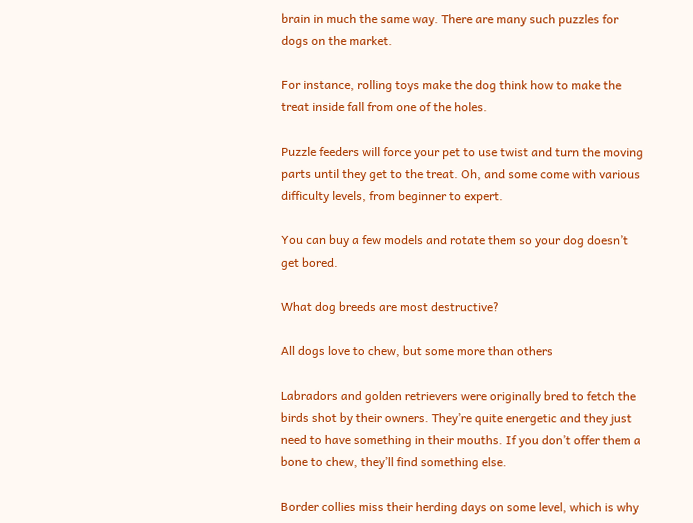brain in much the same way. There are many such puzzles for dogs on the market.

For instance, rolling toys make the dog think how to make the treat inside fall from one of the holes.

Puzzle feeders will force your pet to use twist and turn the moving parts until they get to the treat. Oh, and some come with various difficulty levels, from beginner to expert.

You can buy a few models and rotate them so your dog doesn’t get bored.

What dog breeds are most destructive?

All dogs love to chew, but some more than others

Labradors and golden retrievers were originally bred to fetch the birds shot by their owners. They’re quite energetic and they just need to have something in their mouths. If you don’t offer them a bone to chew, they’ll find something else.

Border collies miss their herding days on some level, which is why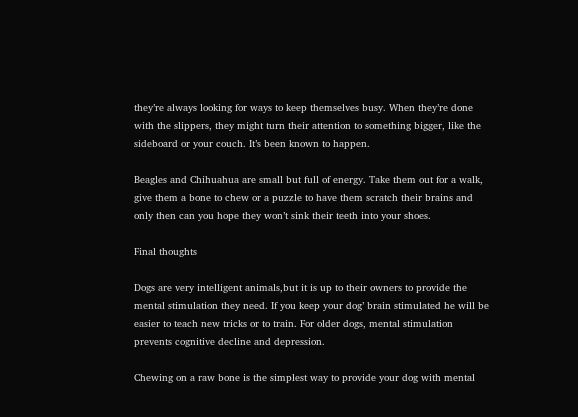they’re always looking for ways to keep themselves busy. When they’re done with the slippers, they might turn their attention to something bigger, like the sideboard or your couch. It’s been known to happen.

Beagles and Chihuahua are small but full of energy. Take them out for a walk, give them a bone to chew or a puzzle to have them scratch their brains and only then can you hope they won’t sink their teeth into your shoes.

Final thoughts

Dogs are very intelligent animals,but it is up to their owners to provide the mental stimulation they need. If you keep your dog’ brain stimulated he will be easier to teach new tricks or to train. For older dogs, mental stimulation prevents cognitive decline and depression.

Chewing on a raw bone is the simplest way to provide your dog with mental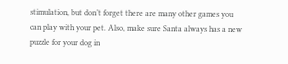stimulation, but don’t forget there are many other games you can play with your pet. Also, make sure Santa always has a new puzzle for your dog in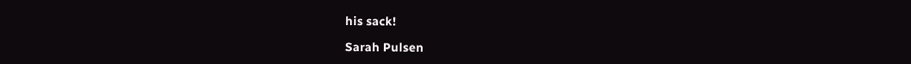his sack!

Sarah Pulsen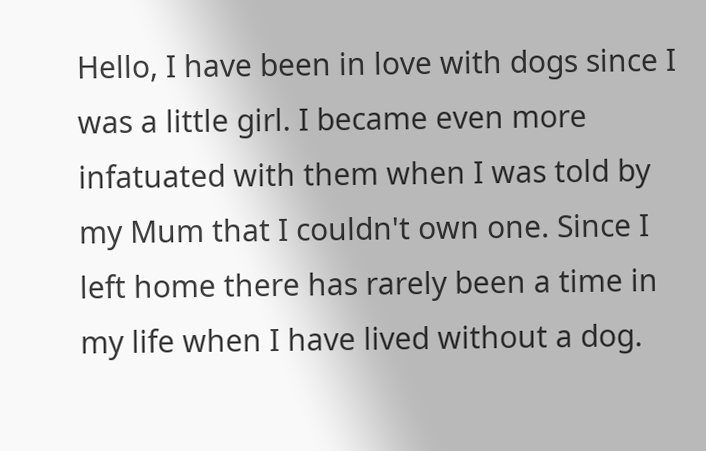Hello, I have been in love with dogs since I was a little girl. I became even more infatuated with them when I was told by my Mum that I couldn't own one. Since I left home there has rarely been a time in my life when I have lived without a dog.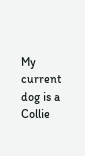My current dog is a Collie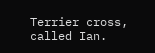Terrier cross, called Ian.